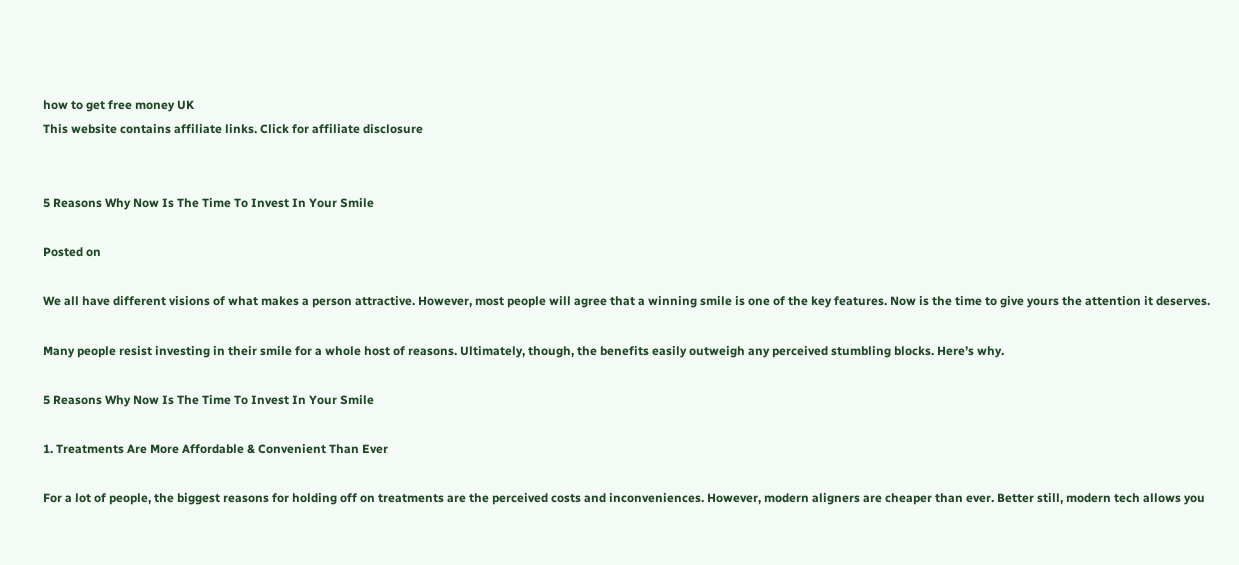how to get free money UK
This website contains affiliate links. Click for affiliate disclosure


5 Reasons Why Now Is The Time To Invest In Your Smile

Posted on

We all have different visions of what makes a person attractive. However, most people will agree that a winning smile is one of the key features. Now is the time to give yours the attention it deserves.

Many people resist investing in their smile for a whole host of reasons. Ultimately, though, the benefits easily outweigh any perceived stumbling blocks. Here’s why.

5 Reasons Why Now Is The Time To Invest In Your Smile

1. Treatments Are More Affordable & Convenient Than Ever

For a lot of people, the biggest reasons for holding off on treatments are the perceived costs and inconveniences. However, modern aligners are cheaper than ever. Better still, modern tech allows you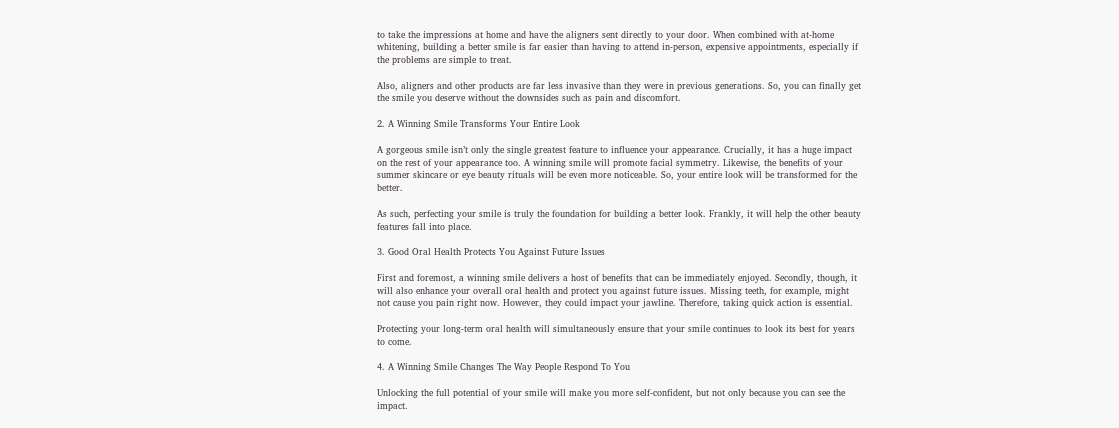to take the impressions at home and have the aligners sent directly to your door. When combined with at-home whitening, building a better smile is far easier than having to attend in-person, expensive appointments, especially if the problems are simple to treat.

Also, aligners and other products are far less invasive than they were in previous generations. So, you can finally get the smile you deserve without the downsides such as pain and discomfort.

2. A Winning Smile Transforms Your Entire Look

A gorgeous smile isn’t only the single greatest feature to influence your appearance. Crucially, it has a huge impact on the rest of your appearance too. A winning smile will promote facial symmetry. Likewise, the benefits of your summer skincare or eye beauty rituals will be even more noticeable. So, your entire look will be transformed for the better.

As such, perfecting your smile is truly the foundation for building a better look. Frankly, it will help the other beauty features fall into place.

3. Good Oral Health Protects You Against Future Issues

First and foremost, a winning smile delivers a host of benefits that can be immediately enjoyed. Secondly, though, it will also enhance your overall oral health and protect you against future issues. Missing teeth, for example, might not cause you pain right now. However, they could impact your jawline. Therefore, taking quick action is essential.

Protecting your long-term oral health will simultaneously ensure that your smile continues to look its best for years to come.

4. A Winning Smile Changes The Way People Respond To You

Unlocking the full potential of your smile will make you more self-confident, but not only because you can see the impact.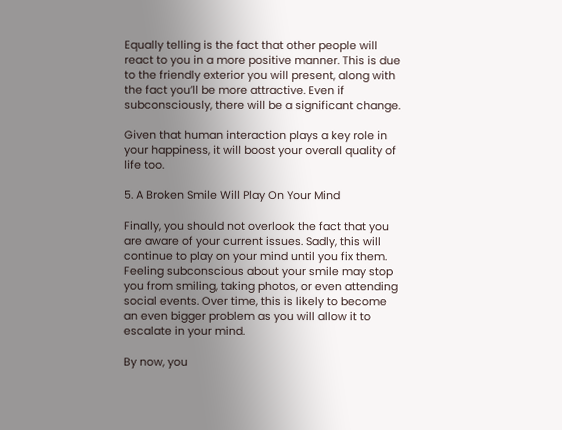Equally telling is the fact that other people will react to you in a more positive manner. This is due to the friendly exterior you will present, along with the fact you’ll be more attractive. Even if subconsciously, there will be a significant change.

Given that human interaction plays a key role in your happiness, it will boost your overall quality of life too.

5. A Broken Smile Will Play On Your Mind

Finally, you should not overlook the fact that you are aware of your current issues. Sadly, this will continue to play on your mind until you fix them. Feeling subconscious about your smile may stop you from smiling, taking photos, or even attending social events. Over time, this is likely to become an even bigger problem as you will allow it to escalate in your mind.

By now, you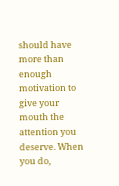should have more than enough motivation to give your mouth the attention you deserve. When you do,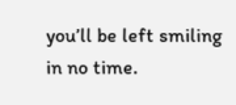you’ll be left smiling in no time.